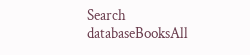Search databaseBooksAll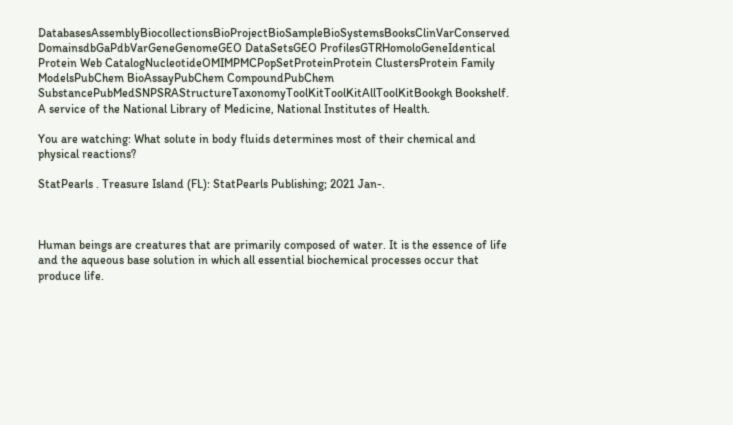DatabasesAssemblyBiocollectionsBioProjectBioSampleBioSystemsBooksClinVarConserved DomainsdbGaPdbVarGeneGenomeGEO DataSetsGEO ProfilesGTRHomoloGeneIdentical Protein Web CatalogNucleotideOMIMPMCPopSetProteinProtein ClustersProtein Family ModelsPubChem BioAssayPubChem CompoundPubChem SubstancePubMedSNPSRAStructureTaxonomyToolKitToolKitAllToolKitBookgh Bookshelf. A service of the National Library of Medicine, National Institutes of Health.

You are watching: What solute in body fluids determines most of their chemical and physical reactions?

StatPearls . Treasure Island (FL): StatPearls Publishing; 2021 Jan-.



Human beings are creatures that are primarily composed of water. It is the essence of life and the aqueous base solution in which all essential biochemical processes occur that produce life.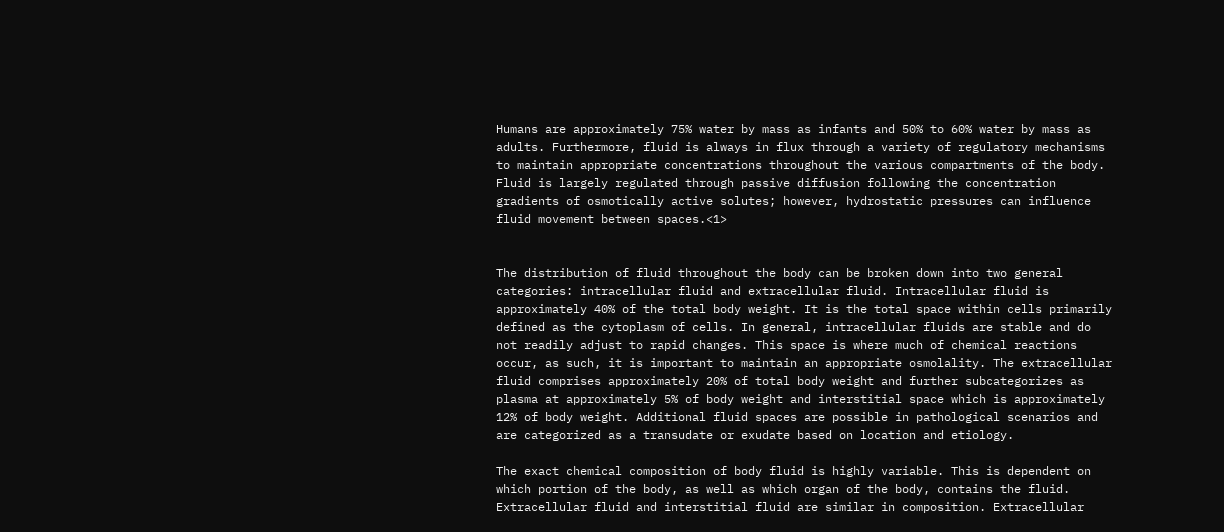Humans are approximately 75% water by mass as infants and 50% to 60% water by mass as adults. Furthermore, fluid is always in flux through a variety of regulatory mechanisms to maintain appropriate concentrations throughout the various compartments of the body. Fluid is largely regulated through passive diffusion following the concentration gradients of osmotically active solutes; however, hydrostatic pressures can influence fluid movement between spaces.<1>


The distribution of fluid throughout the body can be broken down into two general categories: intracellular fluid and extracellular fluid. Intracellular fluid is approximately 40% of the total body weight. It is the total space within cells primarily defined as the cytoplasm of cells. In general, intracellular fluids are stable and do not readily adjust to rapid changes. This space is where much of chemical reactions occur, as such, it is important to maintain an appropriate osmolality. The extracellular fluid comprises approximately 20% of total body weight and further subcategorizes as plasma at approximately 5% of body weight and interstitial space which is approximately 12% of body weight. Additional fluid spaces are possible in pathological scenarios and are categorized as a transudate or exudate based on location and etiology.

The exact chemical composition of body fluid is highly variable. This is dependent on which portion of the body, as well as which organ of the body, contains the fluid. Extracellular fluid and interstitial fluid are similar in composition. Extracellular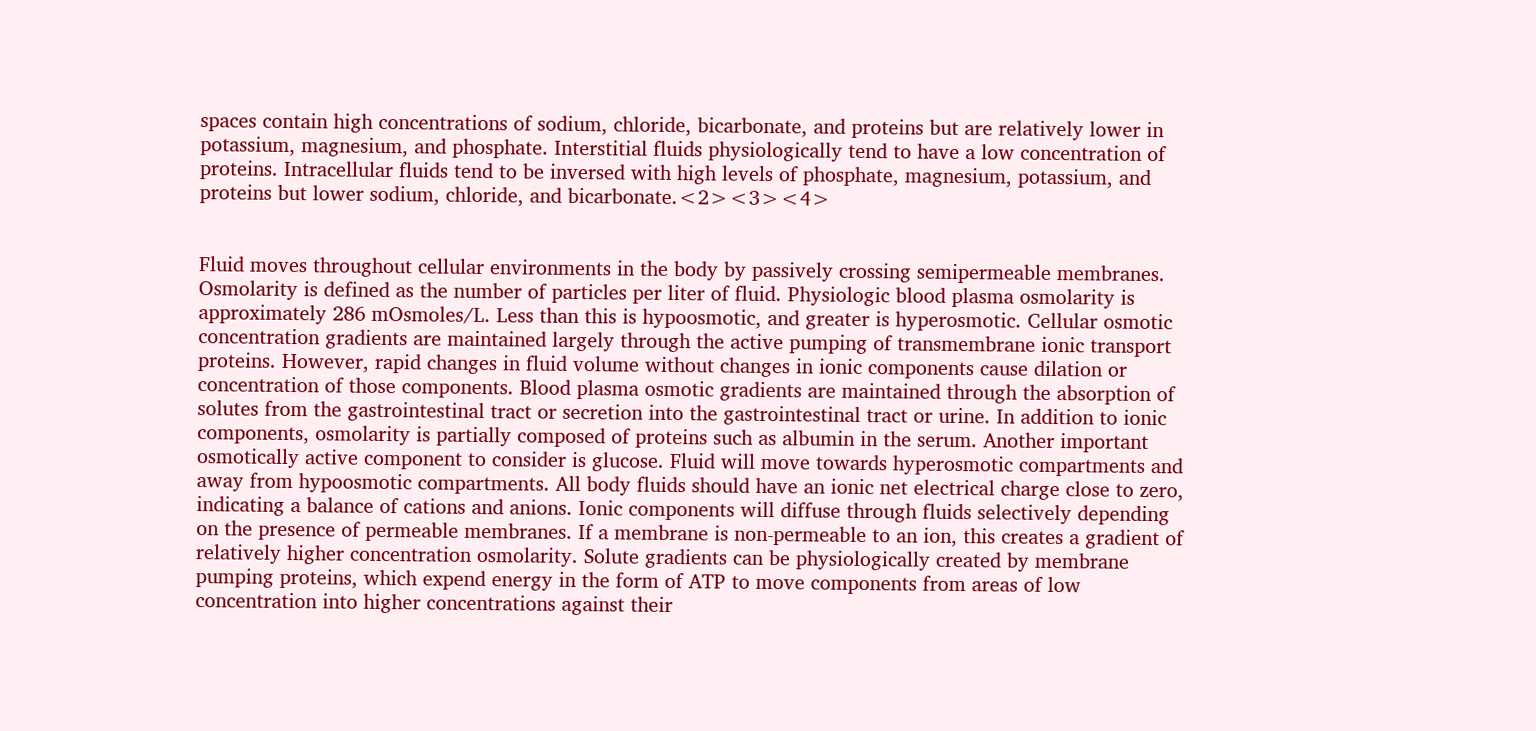spaces contain high concentrations of sodium, chloride, bicarbonate, and proteins but are relatively lower in potassium, magnesium, and phosphate. Interstitial fluids physiologically tend to have a low concentration of proteins. Intracellular fluids tend to be inversed with high levels of phosphate, magnesium, potassium, and proteins but lower sodium, chloride, and bicarbonate.<2><3><4>


Fluid moves throughout cellular environments in the body by passively crossing semipermeable membranes. Osmolarity is defined as the number of particles per liter of fluid. Physiologic blood plasma osmolarity is approximately 286 mOsmoles/L. Less than this is hypoosmotic, and greater is hyperosmotic. Cellular osmotic concentration gradients are maintained largely through the active pumping of transmembrane ionic transport proteins. However, rapid changes in fluid volume without changes in ionic components cause dilation or concentration of those components. Blood plasma osmotic gradients are maintained through the absorption of solutes from the gastrointestinal tract or secretion into the gastrointestinal tract or urine. In addition to ionic components, osmolarity is partially composed of proteins such as albumin in the serum. Another important osmotically active component to consider is glucose. Fluid will move towards hyperosmotic compartments and away from hypoosmotic compartments. All body fluids should have an ionic net electrical charge close to zero, indicating a balance of cations and anions. Ionic components will diffuse through fluids selectively depending on the presence of permeable membranes. If a membrane is non-permeable to an ion, this creates a gradient of relatively higher concentration osmolarity. Solute gradients can be physiologically created by membrane pumping proteins, which expend energy in the form of ATP to move components from areas of low concentration into higher concentrations against their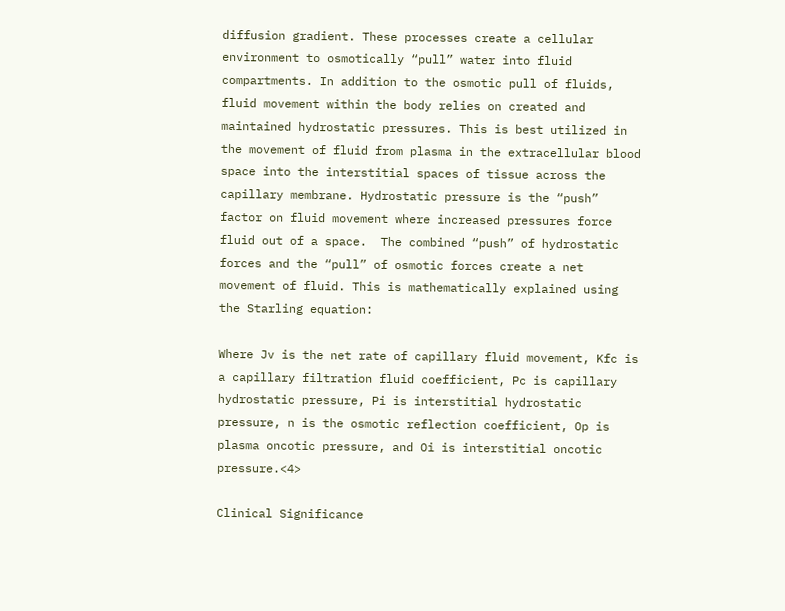diffusion gradient. These processes create a cellular environment to osmotically “pull” water into fluid compartments. In addition to the osmotic pull of fluids, fluid movement within the body relies on created and maintained hydrostatic pressures. This is best utilized in the movement of fluid from plasma in the extracellular blood space into the interstitial spaces of tissue across the capillary membrane. Hydrostatic pressure is the “push” factor on fluid movement where increased pressures force fluid out of a space.  The combined “push” of hydrostatic forces and the “pull” of osmotic forces create a net movement of fluid. This is mathematically explained using the Starling equation:

Where Jv is the net rate of capillary fluid movement, Kfc is a capillary filtration fluid coefficient, Pc is capillary hydrostatic pressure, Pi is interstitial hydrostatic pressure, n is the osmotic reflection coefficient, Op is plasma oncotic pressure, and Oi is interstitial oncotic pressure.<4>

Clinical Significance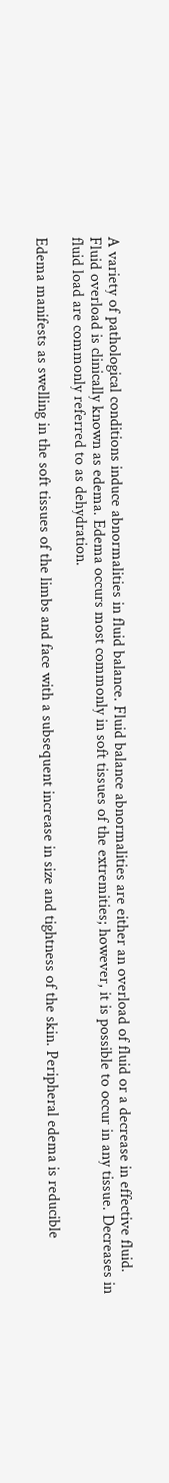A variety of pathological conditions induce abnormalities in fluid balance. Fluid balance abnormalities are either an overload of fluid or a decrease in effective fluid. Fluid overload is clinically known as edema. Edema occurs most commonly in soft tissues of the extremities; however, it is possible to occur in any tissue. Decreases in fluid load are commonly referred to as dehydration.

Edema manifests as swelling in the soft tissues of the limbs and face with a subsequent increase in size and tightness of the skin. Peripheral edema is reducible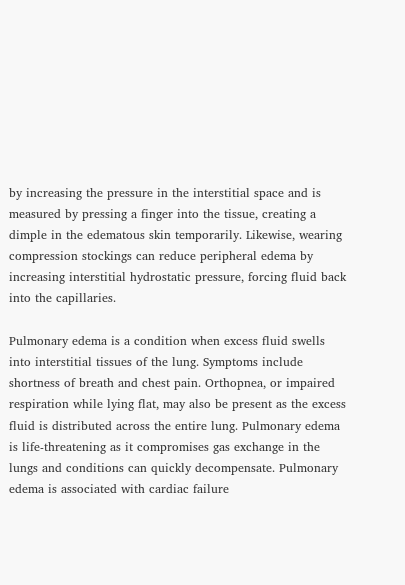by increasing the pressure in the interstitial space and is measured by pressing a finger into the tissue, creating a dimple in the edematous skin temporarily. Likewise, wearing compression stockings can reduce peripheral edema by increasing interstitial hydrostatic pressure, forcing fluid back into the capillaries.

Pulmonary edema is a condition when excess fluid swells into interstitial tissues of the lung. Symptoms include shortness of breath and chest pain. Orthopnea, or impaired respiration while lying flat, may also be present as the excess fluid is distributed across the entire lung. Pulmonary edema is life-threatening as it compromises gas exchange in the lungs and conditions can quickly decompensate. Pulmonary edema is associated with cardiac failure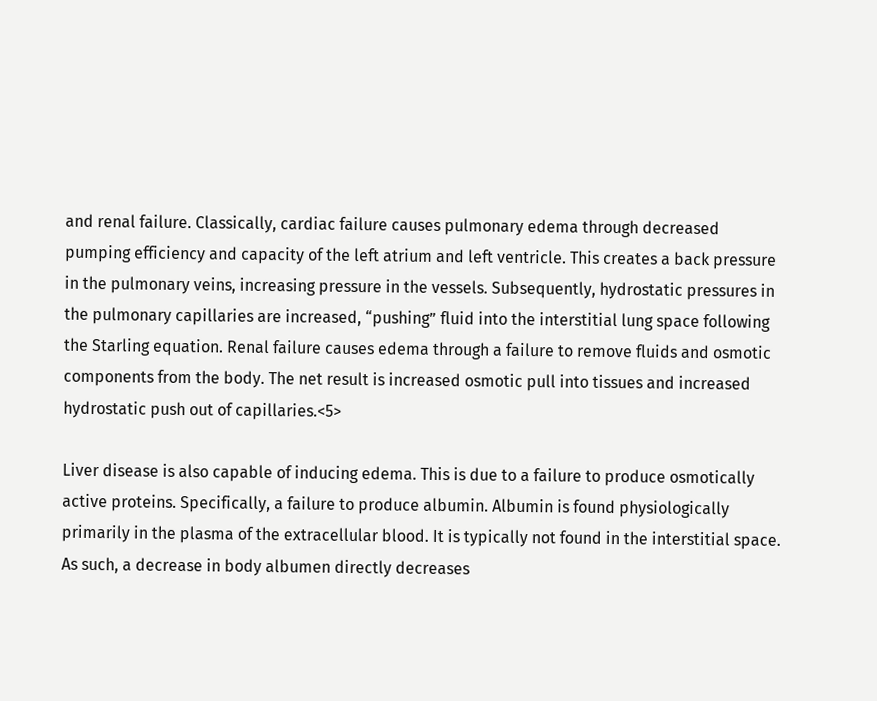and renal failure. Classically, cardiac failure causes pulmonary edema through decreased pumping efficiency and capacity of the left atrium and left ventricle. This creates a back pressure in the pulmonary veins, increasing pressure in the vessels. Subsequently, hydrostatic pressures in the pulmonary capillaries are increased, “pushing” fluid into the interstitial lung space following the Starling equation. Renal failure causes edema through a failure to remove fluids and osmotic components from the body. The net result is increased osmotic pull into tissues and increased hydrostatic push out of capillaries.<5>

Liver disease is also capable of inducing edema. This is due to a failure to produce osmotically active proteins. Specifically, a failure to produce albumin. Albumin is found physiologically primarily in the plasma of the extracellular blood. It is typically not found in the interstitial space. As such, a decrease in body albumen directly decreases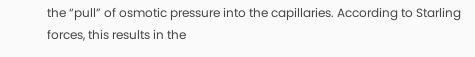the “pull” of osmotic pressure into the capillaries. According to Starling forces, this results in the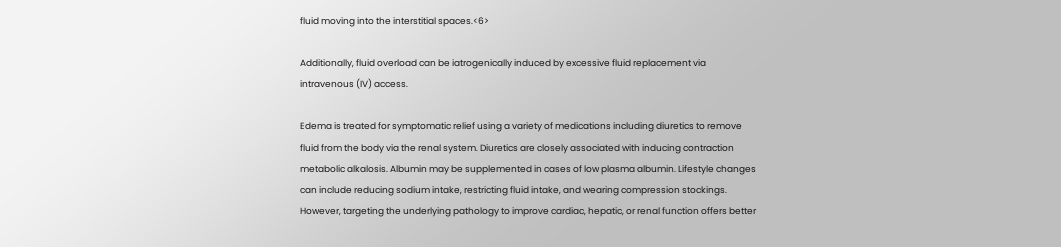fluid moving into the interstitial spaces.<6>

Additionally, fluid overload can be iatrogenically induced by excessive fluid replacement via intravenous (IV) access.

Edema is treated for symptomatic relief using a variety of medications including diuretics to remove fluid from the body via the renal system. Diuretics are closely associated with inducing contraction metabolic alkalosis. Albumin may be supplemented in cases of low plasma albumin. Lifestyle changes can include reducing sodium intake, restricting fluid intake, and wearing compression stockings. However, targeting the underlying pathology to improve cardiac, hepatic, or renal function offers better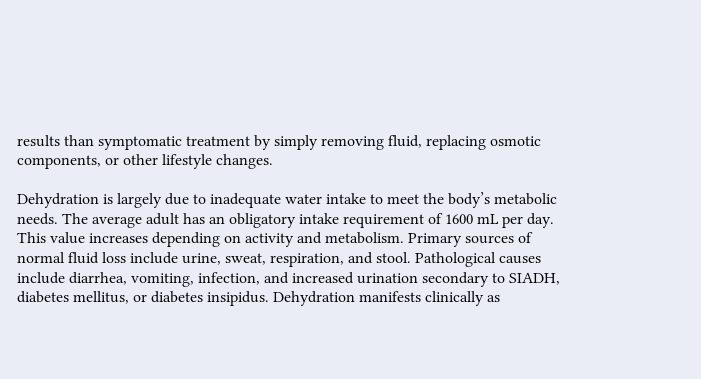results than symptomatic treatment by simply removing fluid, replacing osmotic components, or other lifestyle changes.

Dehydration is largely due to inadequate water intake to meet the body’s metabolic needs. The average adult has an obligatory intake requirement of 1600 mL per day. This value increases depending on activity and metabolism. Primary sources of normal fluid loss include urine, sweat, respiration, and stool. Pathological causes include diarrhea, vomiting, infection, and increased urination secondary to SIADH, diabetes mellitus, or diabetes insipidus. Dehydration manifests clinically as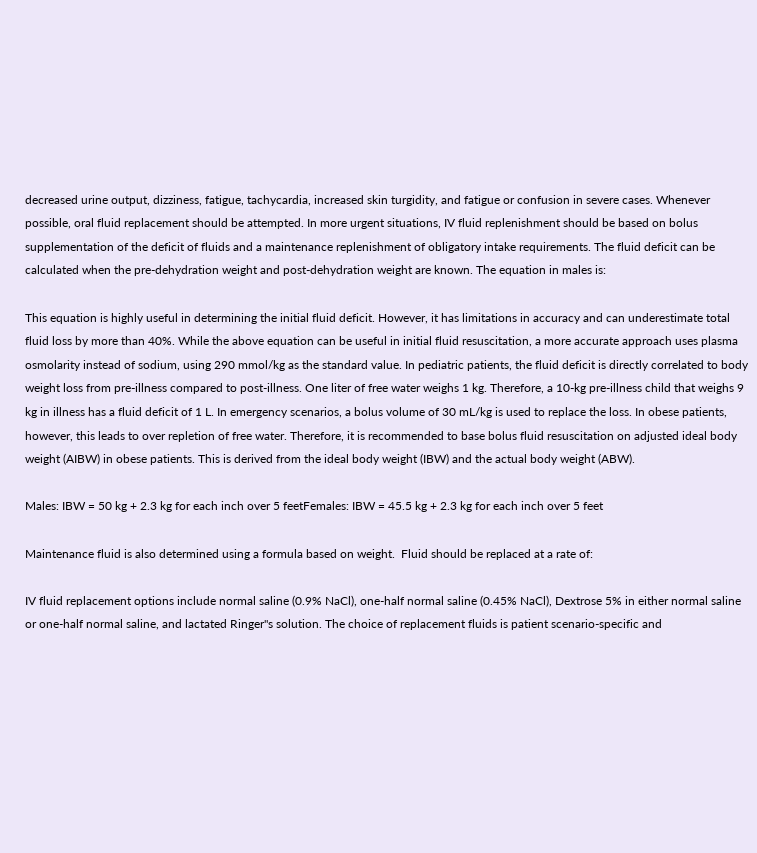decreased urine output, dizziness, fatigue, tachycardia, increased skin turgidity, and fatigue or confusion in severe cases. Whenever possible, oral fluid replacement should be attempted. In more urgent situations, IV fluid replenishment should be based on bolus supplementation of the deficit of fluids and a maintenance replenishment of obligatory intake requirements. The fluid deficit can be calculated when the pre-dehydration weight and post-dehydration weight are known. The equation in males is:

This equation is highly useful in determining the initial fluid deficit. However, it has limitations in accuracy and can underestimate total fluid loss by more than 40%. While the above equation can be useful in initial fluid resuscitation, a more accurate approach uses plasma osmolarity instead of sodium, using 290 mmol/kg as the standard value. In pediatric patients, the fluid deficit is directly correlated to body weight loss from pre-illness compared to post-illness. One liter of free water weighs 1 kg. Therefore, a 10-kg pre-illness child that weighs 9 kg in illness has a fluid deficit of 1 L. In emergency scenarios, a bolus volume of 30 mL/kg is used to replace the loss. In obese patients, however, this leads to over repletion of free water. Therefore, it is recommended to base bolus fluid resuscitation on adjusted ideal body weight (AIBW) in obese patients. This is derived from the ideal body weight (IBW) and the actual body weight (ABW).

Males: IBW = 50 kg + 2.3 kg for each inch over 5 feetFemales: IBW = 45.5 kg + 2.3 kg for each inch over 5 feet

Maintenance fluid is also determined using a formula based on weight.  Fluid should be replaced at a rate of:

IV fluid replacement options include normal saline (0.9% NaCl), one-half normal saline (0.45% NaCl), Dextrose 5% in either normal saline or one-half normal saline, and lactated Ringer"s solution. The choice of replacement fluids is patient scenario-specific and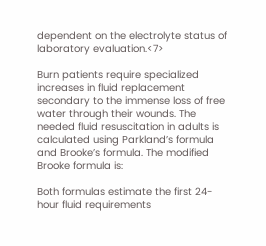dependent on the electrolyte status of laboratory evaluation.<7>

Burn patients require specialized increases in fluid replacement secondary to the immense loss of free water through their wounds. The needed fluid resuscitation in adults is calculated using Parkland’s formula and Brooke’s formula. The modified Brooke formula is:

Both formulas estimate the first 24-hour fluid requirements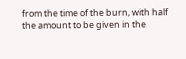from the time of the burn, with half the amount to be given in the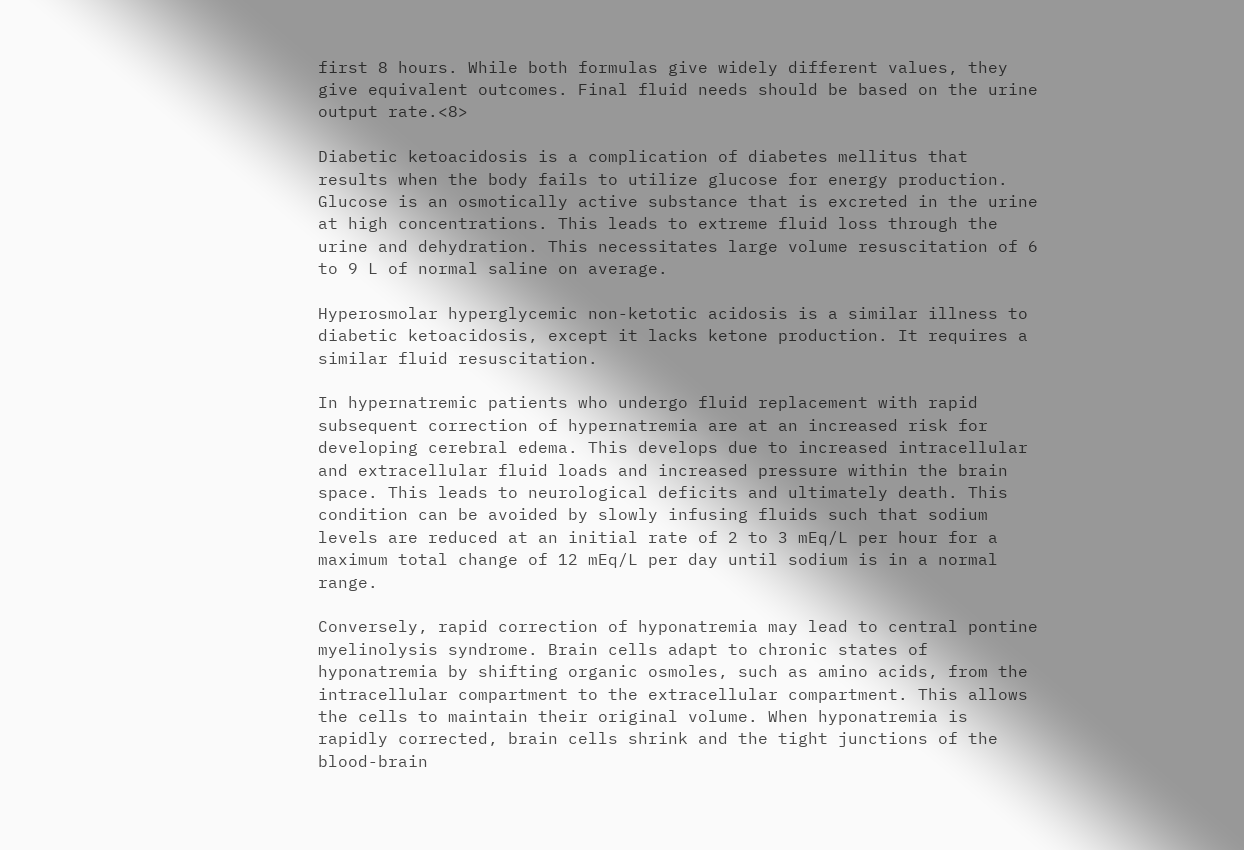first 8 hours. While both formulas give widely different values, they give equivalent outcomes. Final fluid needs should be based on the urine output rate.<8>

Diabetic ketoacidosis is a complication of diabetes mellitus that results when the body fails to utilize glucose for energy production. Glucose is an osmotically active substance that is excreted in the urine at high concentrations. This leads to extreme fluid loss through the urine and dehydration. This necessitates large volume resuscitation of 6 to 9 L of normal saline on average.

Hyperosmolar hyperglycemic non-ketotic acidosis is a similar illness to diabetic ketoacidosis, except it lacks ketone production. It requires a similar fluid resuscitation.

In hypernatremic patients who undergo fluid replacement with rapid subsequent correction of hypernatremia are at an increased risk for developing cerebral edema. This develops due to increased intracellular and extracellular fluid loads and increased pressure within the brain space. This leads to neurological deficits and ultimately death. This condition can be avoided by slowly infusing fluids such that sodium levels are reduced at an initial rate of 2 to 3 mEq/L per hour for a maximum total change of 12 mEq/L per day until sodium is in a normal range.

Conversely, rapid correction of hyponatremia may lead to central pontine myelinolysis syndrome. Brain cells adapt to chronic states of hyponatremia by shifting organic osmoles, such as amino acids, from the intracellular compartment to the extracellular compartment. This allows the cells to maintain their original volume. When hyponatremia is rapidly corrected, brain cells shrink and the tight junctions of the blood-brain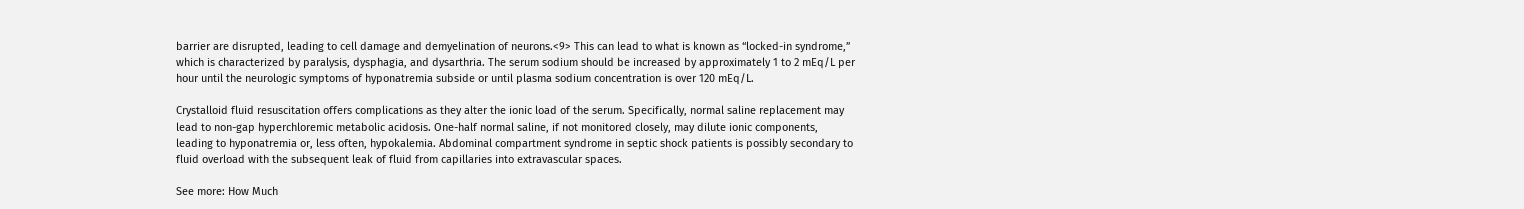barrier are disrupted, leading to cell damage and demyelination of neurons.<9> This can lead to what is known as “locked-in syndrome,” which is characterized by paralysis, dysphagia, and dysarthria. The serum sodium should be increased by approximately 1 to 2 mEq/L per hour until the neurologic symptoms of hyponatremia subside or until plasma sodium concentration is over 120 mEq/L.

Crystalloid fluid resuscitation offers complications as they alter the ionic load of the serum. Specifically, normal saline replacement may lead to non-gap hyperchloremic metabolic acidosis. One-half normal saline, if not monitored closely, may dilute ionic components, leading to hyponatremia or, less often, hypokalemia. Abdominal compartment syndrome in septic shock patients is possibly secondary to fluid overload with the subsequent leak of fluid from capillaries into extravascular spaces.

See more: How Much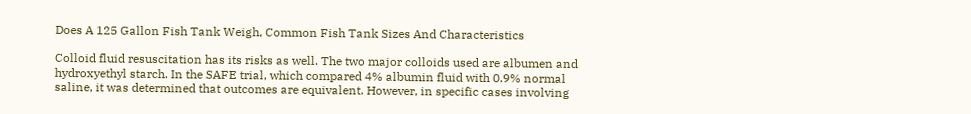Does A 125 Gallon Fish Tank Weigh, Common Fish Tank Sizes And Characteristics

Colloid fluid resuscitation has its risks as well. The two major colloids used are albumen and hydroxyethyl starch. In the SAFE trial, which compared 4% albumin fluid with 0.9% normal saline, it was determined that outcomes are equivalent. However, in specific cases involving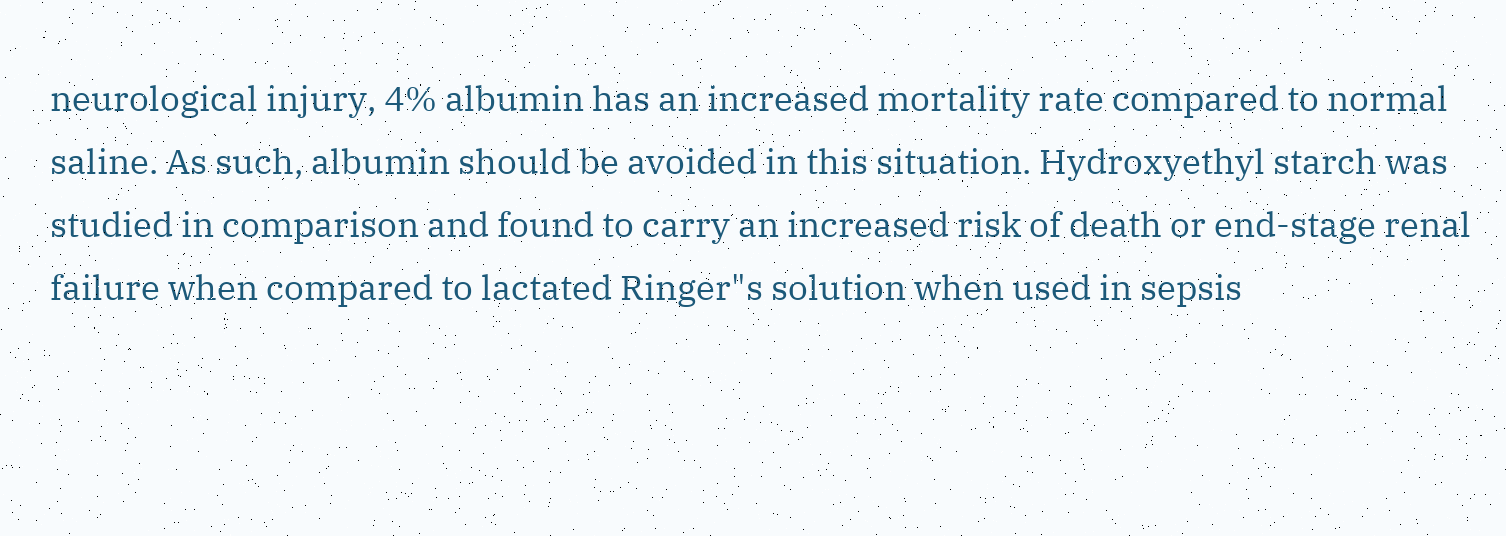neurological injury, 4% albumin has an increased mortality rate compared to normal saline. As such, albumin should be avoided in this situation. Hydroxyethyl starch was studied in comparison and found to carry an increased risk of death or end-stage renal failure when compared to lactated Ringer"s solution when used in sepsis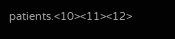patients.<10><11><12>